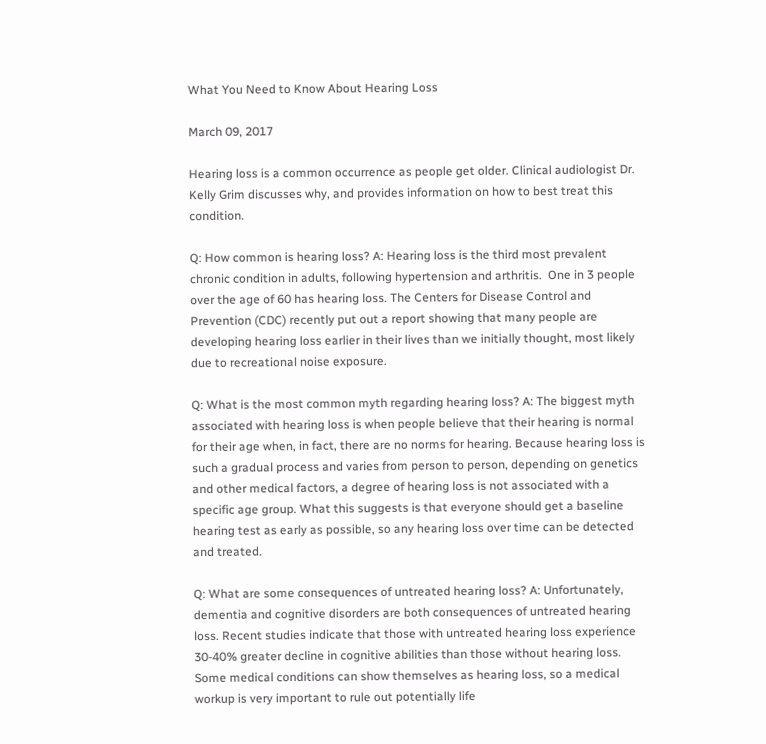What You Need to Know About Hearing Loss

March 09, 2017

Hearing loss is a common occurrence as people get older. Clinical audiologist Dr. Kelly Grim discusses why, and provides information on how to best treat this condition.

Q: How common is hearing loss? A: Hearing loss is the third most prevalent chronic condition in adults, following hypertension and arthritis.  One in 3 people over the age of 60 has hearing loss. The Centers for Disease Control and Prevention (CDC) recently put out a report showing that many people are developing hearing loss earlier in their lives than we initially thought, most likely due to recreational noise exposure.

Q: What is the most common myth regarding hearing loss? A: The biggest myth associated with hearing loss is when people believe that their hearing is normal for their age when, in fact, there are no norms for hearing. Because hearing loss is such a gradual process and varies from person to person, depending on genetics and other medical factors, a degree of hearing loss is not associated with a specific age group. What this suggests is that everyone should get a baseline hearing test as early as possible, so any hearing loss over time can be detected and treated.

Q: What are some consequences of untreated hearing loss? A: Unfortunately, dementia and cognitive disorders are both consequences of untreated hearing loss. Recent studies indicate that those with untreated hearing loss experience 30-40% greater decline in cognitive abilities than those without hearing loss. Some medical conditions can show themselves as hearing loss, so a medical workup is very important to rule out potentially life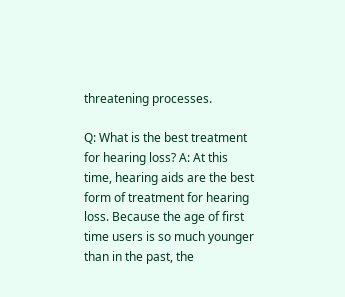threatening processes.

Q: What is the best treatment for hearing loss? A: At this time, hearing aids are the best form of treatment for hearing loss. Because the age of first time users is so much younger than in the past, the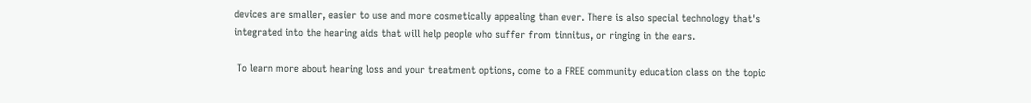devices are smaller, easier to use and more cosmetically appealing than ever. There is also special technology that's integrated into the hearing aids that will help people who suffer from tinnitus, or ringing in the ears.

 To learn more about hearing loss and your treatment options, come to a FREE community education class on the topic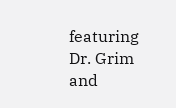featuring Dr. Grim and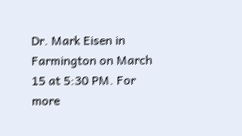Dr. Mark Eisen in Farmington on March 15 at 5:30 PM. For more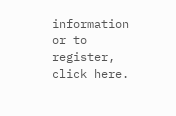information or to register, click here.